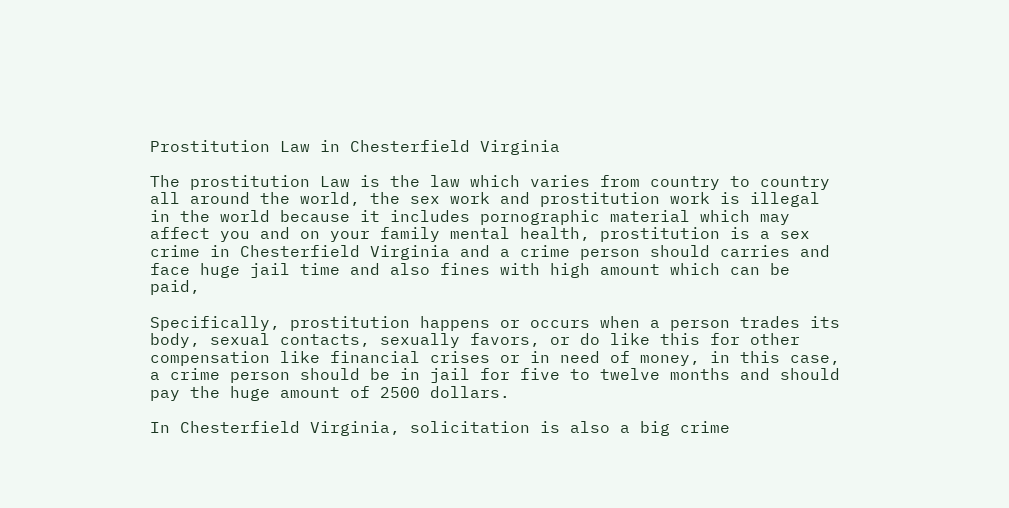Prostitution Law in Chesterfield Virginia

The prostitution Law is the law which varies from country to country all around the world, the sex work and prostitution work is illegal in the world because it includes pornographic material which may affect you and on your family mental health, prostitution is a sex crime in Chesterfield Virginia and a crime person should carries and face huge jail time and also fines with high amount which can be paid,

Specifically, prostitution happens or occurs when a person trades its body, sexual contacts, sexually favors, or do like this for other compensation like financial crises or in need of money, in this case, a crime person should be in jail for five to twelve months and should pay the huge amount of 2500 dollars.

In Chesterfield Virginia, solicitation is also a big crime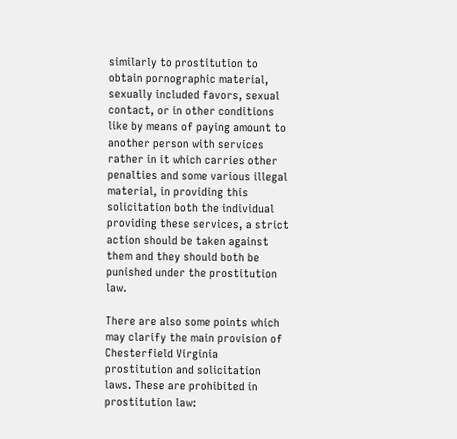similarly to prostitution to obtain pornographic material, sexually included favors, sexual contact, or in other conditions like by means of paying amount to another person with services rather in it which carries other penalties and some various illegal material, in providing this solicitation both the individual providing these services, a strict action should be taken against them and they should both be punished under the prostitution law.

There are also some points which may clarify the main provision of Chesterfield Virginia prostitution and solicitation laws. These are prohibited in prostitution law: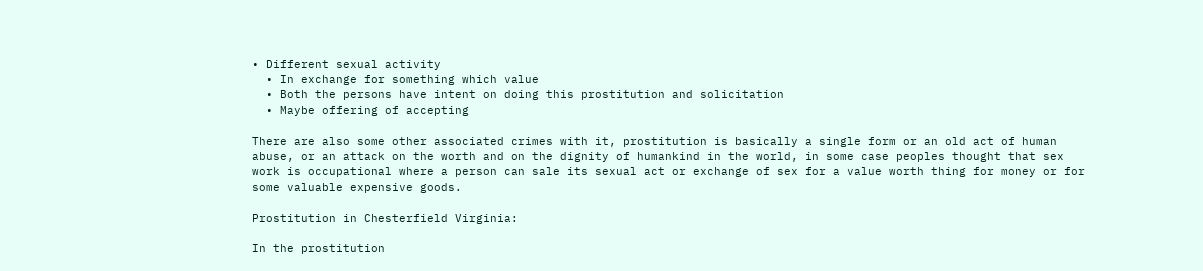• Different sexual activity
  • In exchange for something which value
  • Both the persons have intent on doing this prostitution and solicitation
  • Maybe offering of accepting

There are also some other associated crimes with it, prostitution is basically a single form or an old act of human abuse, or an attack on the worth and on the dignity of humankind in the world, in some case peoples thought that sex work is occupational where a person can sale its sexual act or exchange of sex for a value worth thing for money or for some valuable expensive goods.

Prostitution in Chesterfield Virginia:

In the prostitution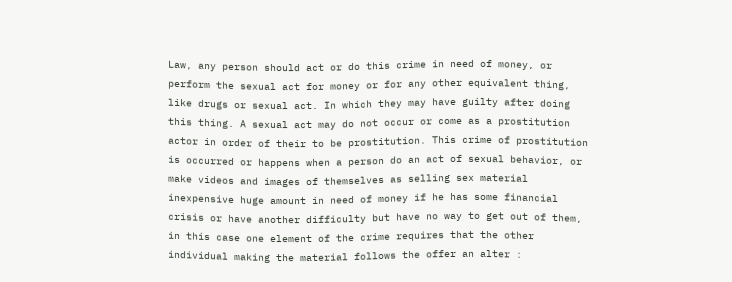Law, any person should act or do this crime in need of money, or perform the sexual act for money or for any other equivalent thing, like drugs or sexual act. In which they may have guilty after doing this thing. A sexual act may do not occur or come as a prostitution actor in order of their to be prostitution. This crime of prostitution is occurred or happens when a person do an act of sexual behavior, or make videos and images of themselves as selling sex material inexpensive huge amount in need of money if he has some financial crisis or have another difficulty but have no way to get out of them, in this case one element of the crime requires that the other individual making the material follows the offer an alter :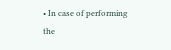• In case of performing the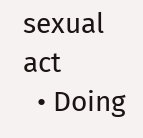sexual act
  • Doing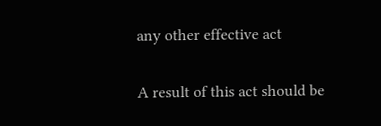any other effective act

A result of this act should be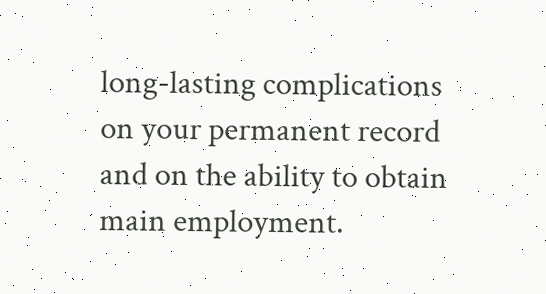long-lasting complications on your permanent record and on the ability to obtain main employment.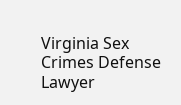Virginia Sex Crimes Defense Lawyer